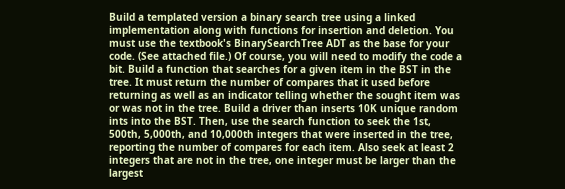Build a templated version a binary search tree using a linked implementation along with functions for insertion and deletion. You must use the textbook's BinarySearchTree ADT as the base for your code. (See attached file.) Of course, you will need to modify the code a bit. Build a function that searches for a given item in the BST in the tree. It must return the number of compares that it used before returning as well as an indicator telling whether the sought item was or was not in the tree. Build a driver than inserts 10K unique random ints into the BST. Then, use the search function to seek the 1st, 500th, 5,000th, and 10,000th integers that were inserted in the tree, reporting the number of compares for each item. Also seek at least 2 integers that are not in the tree, one integer must be larger than the largest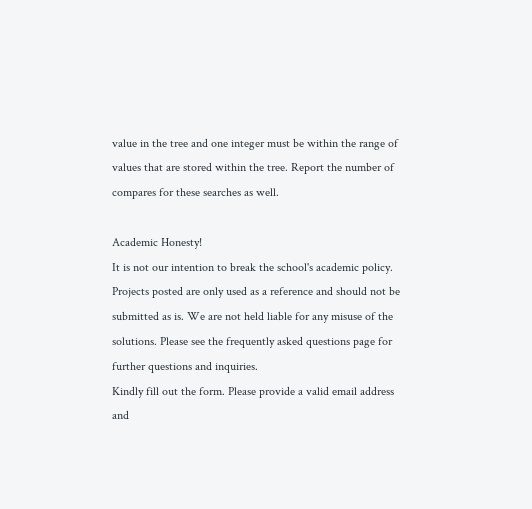value in the tree and one integer must be within the range of values that are stored within the tree. Report the number of compares for these searches as well.

Academic Honesty!
It is not our intention to break the school's academic policy. Projects posted are only used as a reference and should not be submitted as is. We are not held liable for any misuse of the solutions. Please see the frequently asked questions page for further questions and inquiries.
Kindly fill out the form. Please provide a valid email address and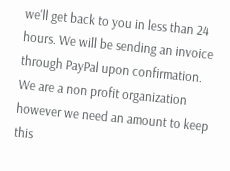we'll get back to you in less than 24 hours. We will be sending an invoice through PayPal upon confirmation. We are a non profit organization however we need an amount to keep this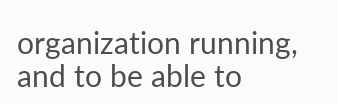organization running, and to be able to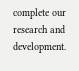complete our research and development.